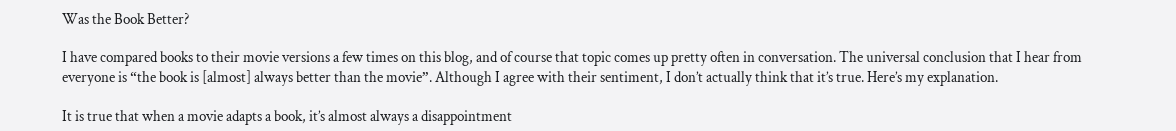Was the Book Better?

I have compared books to their movie versions a few times on this blog, and of course that topic comes up pretty often in conversation. The universal conclusion that I hear from everyone is “the book is [almost] always better than the movie”. Although I agree with their sentiment, I don’t actually think that it’s true. Here’s my explanation.

It is true that when a movie adapts a book, it’s almost always a disappointment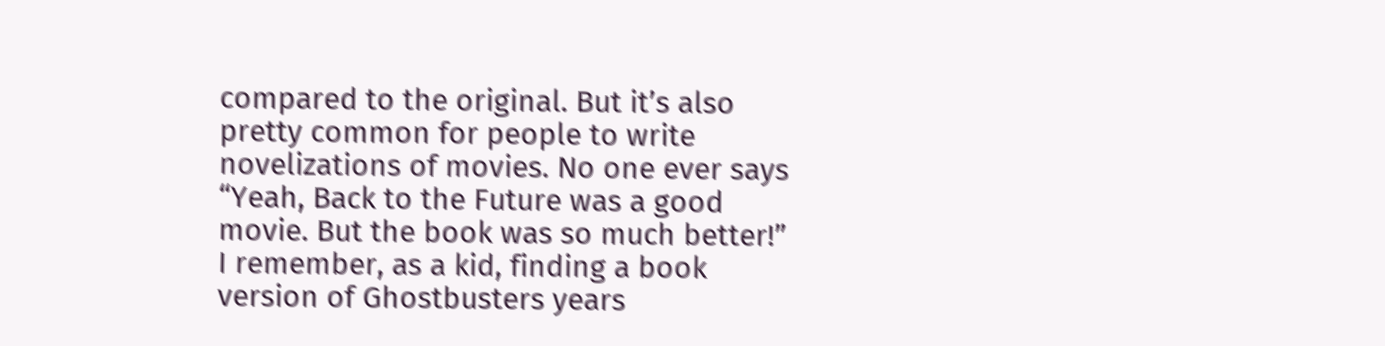compared to the original. But it’s also pretty common for people to write novelizations of movies. No one ever says “Yeah, Back to the Future was a good movie. But the book was so much better!” I remember, as a kid, finding a book version of Ghostbusters years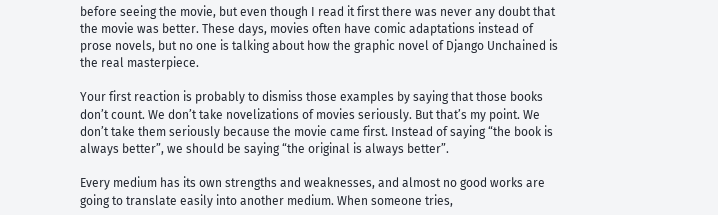before seeing the movie, but even though I read it first there was never any doubt that the movie was better. These days, movies often have comic adaptations instead of prose novels, but no one is talking about how the graphic novel of Django Unchained is the real masterpiece.

Your first reaction is probably to dismiss those examples by saying that those books don’t count. We don’t take novelizations of movies seriously. But that’s my point. We don’t take them seriously because the movie came first. Instead of saying “the book is always better”, we should be saying “the original is always better”.

Every medium has its own strengths and weaknesses, and almost no good works are going to translate easily into another medium. When someone tries,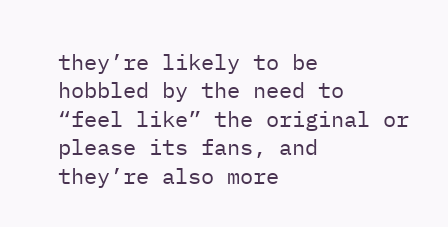they’re likely to be hobbled by the need to “feel like” the original or please its fans, and they’re also more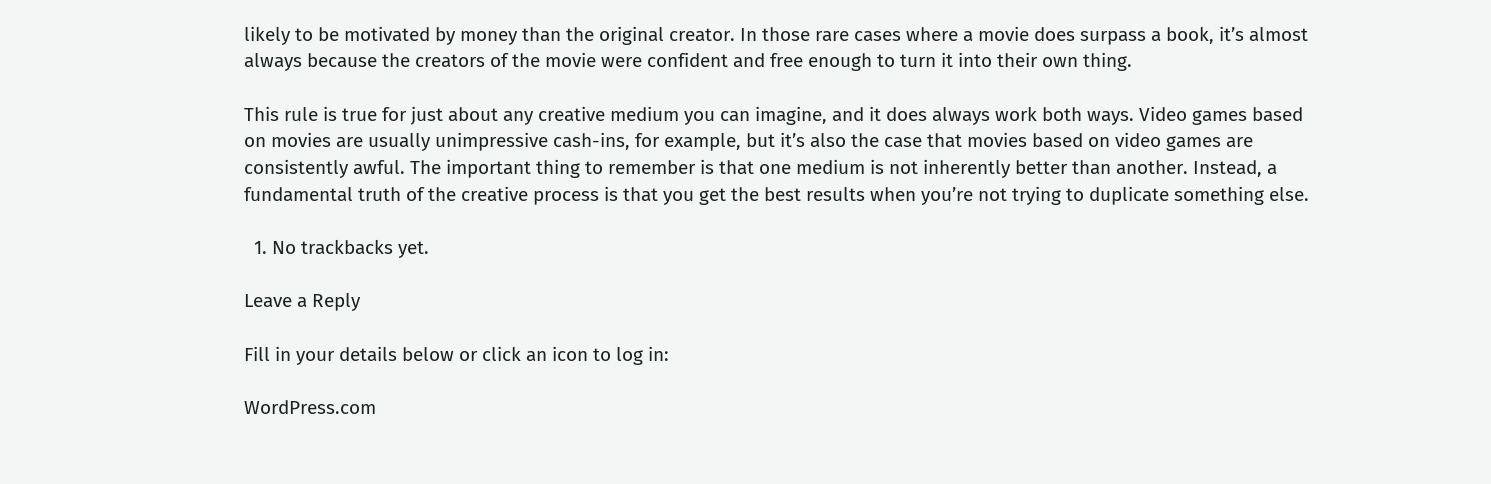likely to be motivated by money than the original creator. In those rare cases where a movie does surpass a book, it’s almost always because the creators of the movie were confident and free enough to turn it into their own thing.

This rule is true for just about any creative medium you can imagine, and it does always work both ways. Video games based on movies are usually unimpressive cash-ins, for example, but it’s also the case that movies based on video games are consistently awful. The important thing to remember is that one medium is not inherently better than another. Instead, a fundamental truth of the creative process is that you get the best results when you’re not trying to duplicate something else.

  1. No trackbacks yet.

Leave a Reply

Fill in your details below or click an icon to log in:

WordPress.com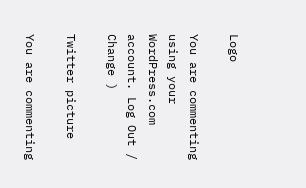Logo

You are commenting using your WordPress.com account. Log Out /  Change )

Twitter picture

You are commenting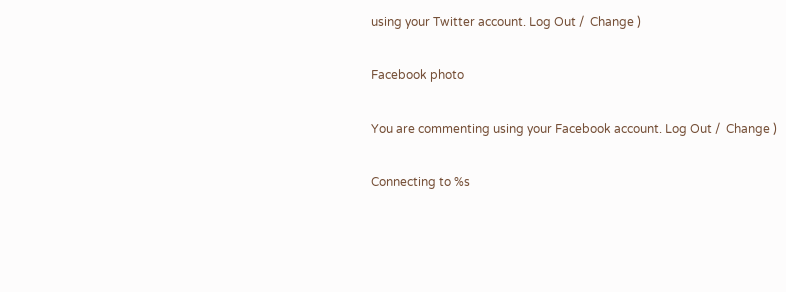using your Twitter account. Log Out /  Change )

Facebook photo

You are commenting using your Facebook account. Log Out /  Change )

Connecting to %s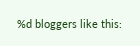%d bloggers like this: